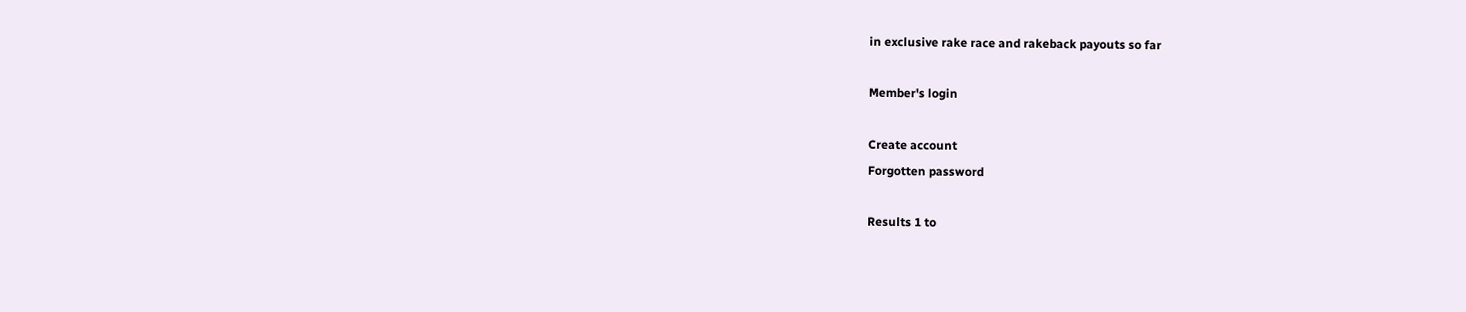in exclusive rake race and rakeback payouts so far

Member's login

Create account
Forgotten password

Results 1 to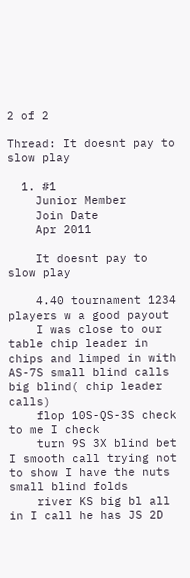2 of 2

Thread: It doesnt pay to slow play

  1. #1
    Junior Member
    Join Date
    Apr 2011

    It doesnt pay to slow play

    4.40 tournament 1234 players w a good payout
    I was close to our table chip leader in chips and limped in with AS-7S small blind calls big blind( chip leader calls)
    flop 10S-QS-3S check to me I check
    turn 9S 3X blind bet I smooth call trying not to show I have the nuts small blind folds
    river KS big bl all in I call he has JS 2D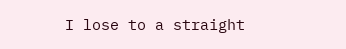I lose to a straight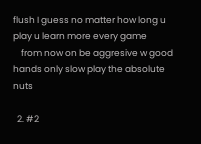flush I guess no matter how long u play u learn more every game
    from now on be aggresive w good hands only slow play the absolute nuts

  2. #2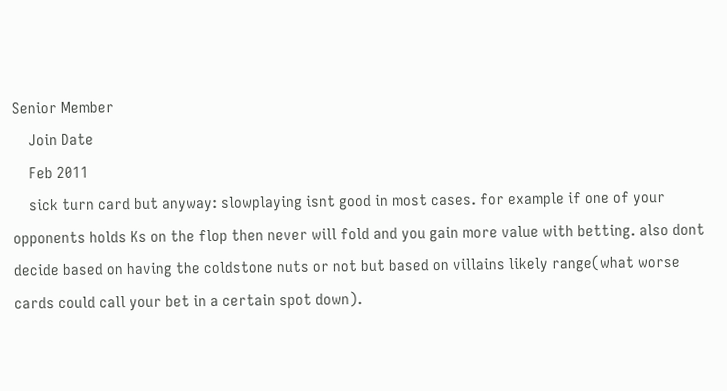Senior Member
    Join Date
    Feb 2011
    sick turn card but anyway: slowplaying isnt good in most cases. for example if one of your opponents holds Ks on the flop then never will fold and you gain more value with betting. also dont decide based on having the coldstone nuts or not but based on villains likely range(what worse cards could call your bet in a certain spot down).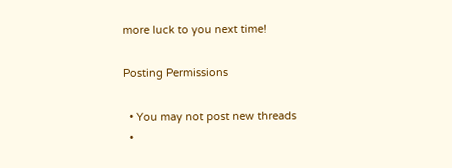more luck to you next time!

Posting Permissions

  • You may not post new threads
  •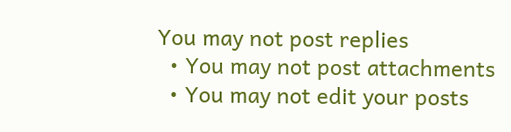You may not post replies
  • You may not post attachments
  • You may not edit your posts